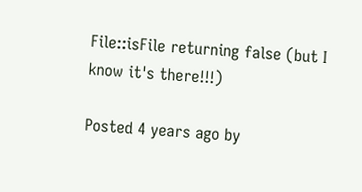File::isFile returning false (but I know it's there!!!)

Posted 4 years ago by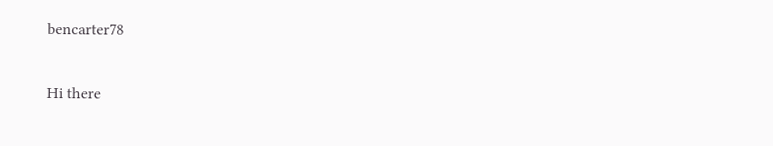bencarter78

Hi there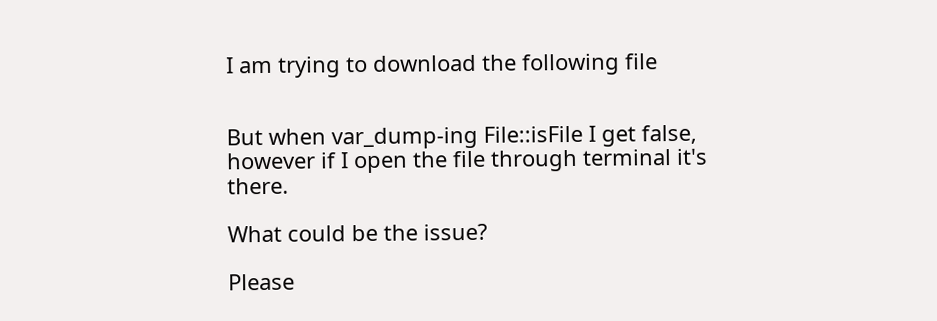I am trying to download the following file


But when var_dump-ing File::isFile I get false, however if I open the file through terminal it's there.

What could be the issue?

Please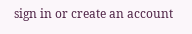sign in or create an account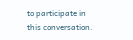to participate in this conversation.